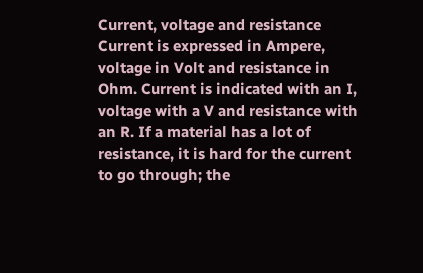Current, voltage and resistance
Current is expressed in Ampere, voltage in Volt and resistance in Ohm. Current is indicated with an I, voltage with a V and resistance with an R. If a material has a lot of resistance, it is hard for the current to go through; the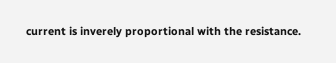current is inverely proportional with the resistance.